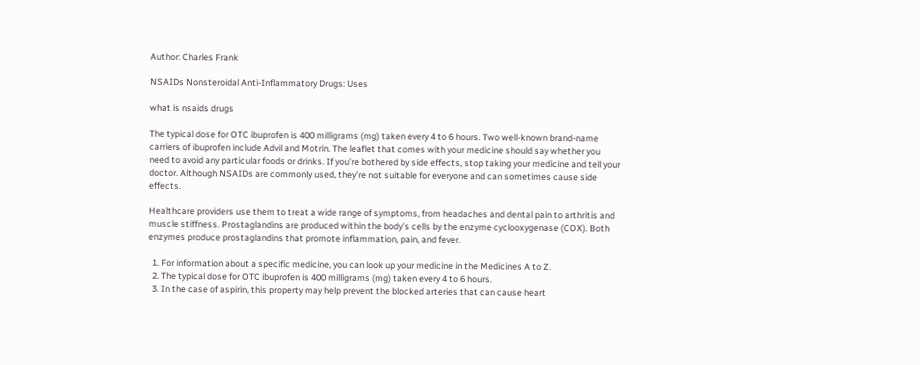Author: Charles Frank

NSAIDs Nonsteroidal Anti-Inflammatory Drugs: Uses

what is nsaids drugs

The typical dose for OTC ibuprofen is 400 milligrams (mg) taken every 4 to 6 hours. Two well-known brand-name carriers of ibuprofen include Advil and Motrin. The leaflet that comes with your medicine should say whether you need to avoid any particular foods or drinks. If you’re bothered by side effects, stop taking your medicine and tell your doctor. Although NSAIDs are commonly used, they’re not suitable for everyone and can sometimes cause side effects.

Healthcare providers use them to treat a wide range of symptoms, from headaches and dental pain to arthritis and muscle stiffness. Prostaglandins are produced within the body’s cells by the enzyme cyclooxygenase (COX). Both enzymes produce prostaglandins that promote inflammation, pain, and fever.

  1. For information about a specific medicine, you can look up your medicine in the Medicines A to Z.
  2. The typical dose for OTC ibuprofen is 400 milligrams (mg) taken every 4 to 6 hours.
  3. In the case of aspirin, this property may help prevent the blocked arteries that can cause heart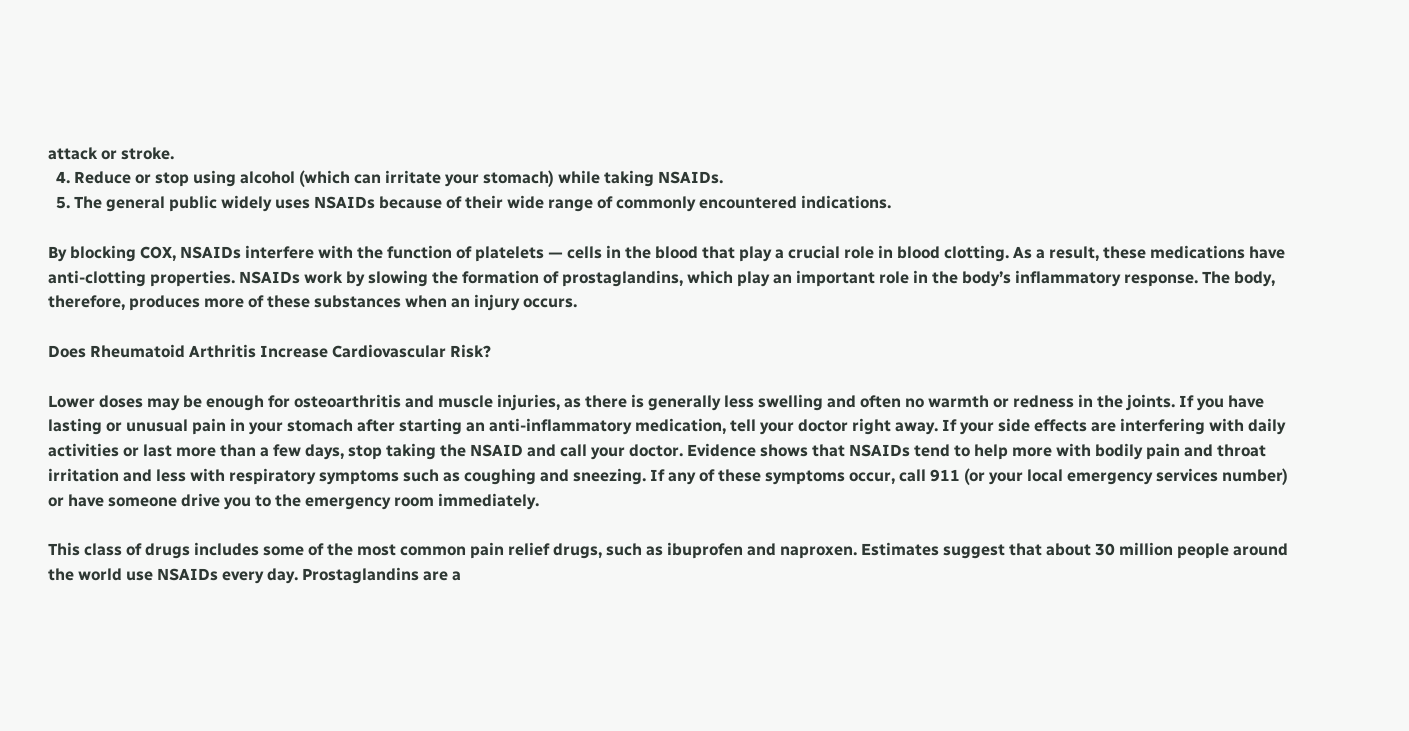attack or stroke.
  4. Reduce or stop using alcohol (which can irritate your stomach) while taking NSAIDs.
  5. The general public widely uses NSAIDs because of their wide range of commonly encountered indications.

By blocking COX, NSAIDs interfere with the function of platelets — cells in the blood that play a crucial role in blood clotting. As a result, these medications have anti-clotting properties. NSAIDs work by slowing the formation of prostaglandins, which play an important role in the body’s inflammatory response. The body, therefore, produces more of these substances when an injury occurs.

Does Rheumatoid Arthritis Increase Cardiovascular Risk?

Lower doses may be enough for osteoarthritis and muscle injuries, as there is generally less swelling and often no warmth or redness in the joints. If you have lasting or unusual pain in your stomach after starting an anti-inflammatory medication, tell your doctor right away. If your side effects are interfering with daily activities or last more than a few days, stop taking the NSAID and call your doctor. Evidence shows that NSAIDs tend to help more with bodily pain and throat irritation and less with respiratory symptoms such as coughing and sneezing. If any of these symptoms occur, call 911 (or your local emergency services number) or have someone drive you to the emergency room immediately.

This class of drugs includes some of the most common pain relief drugs, such as ibuprofen and naproxen. Estimates suggest that about 30 million people around the world use NSAIDs every day. Prostaglandins are a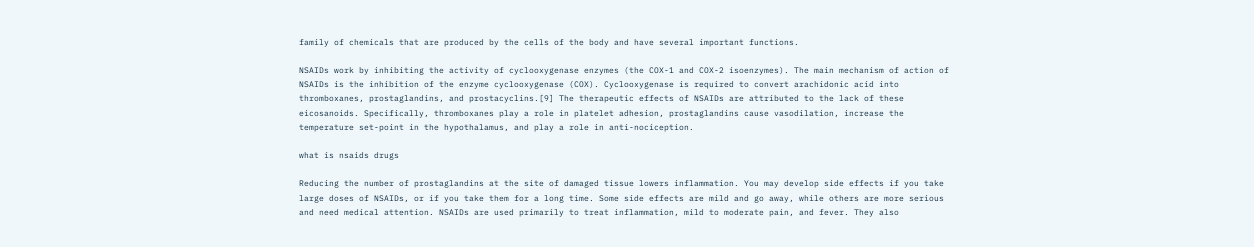family of chemicals that are produced by the cells of the body and have several important functions.

NSAIDs work by inhibiting the activity of cyclooxygenase enzymes (the COX-1 and COX-2 isoenzymes). The main mechanism of action of NSAIDs is the inhibition of the enzyme cyclooxygenase (COX). Cyclooxygenase is required to convert arachidonic acid into thromboxanes, prostaglandins, and prostacyclins.[9] The therapeutic effects of NSAIDs are attributed to the lack of these eicosanoids. Specifically, thromboxanes play a role in platelet adhesion, prostaglandins cause vasodilation, increase the temperature set-point in the hypothalamus, and play a role in anti-nociception.

what is nsaids drugs

Reducing the number of prostaglandins at the site of damaged tissue lowers inflammation. You may develop side effects if you take large doses of NSAIDs, or if you take them for a long time. Some side effects are mild and go away, while others are more serious and need medical attention. NSAIDs are used primarily to treat inflammation, mild to moderate pain, and fever. They also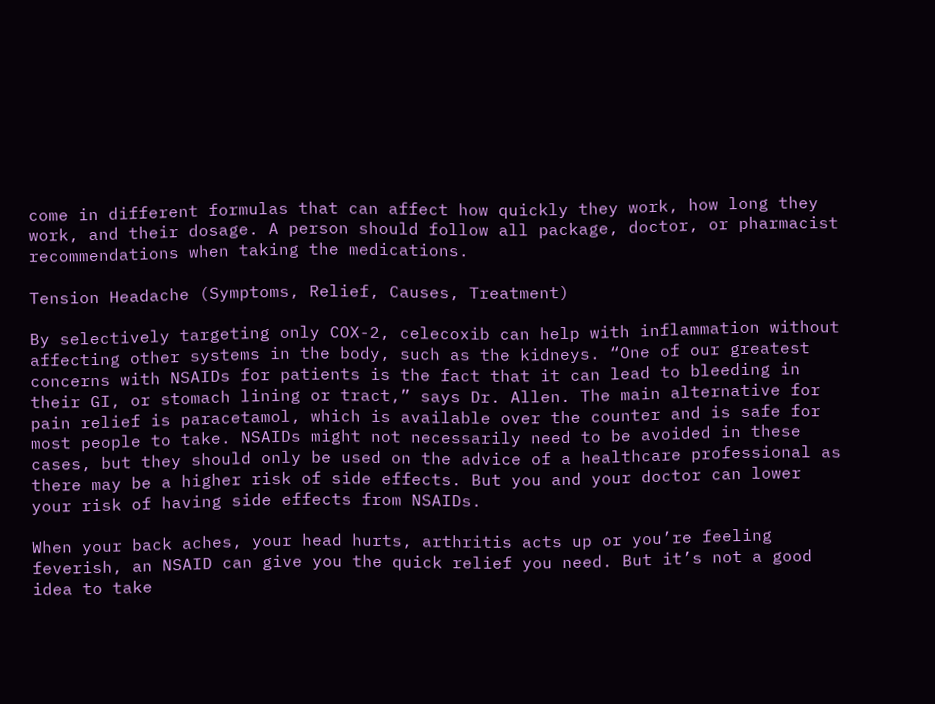come in different formulas that can affect how quickly they work, how long they work, and their dosage. A person should follow all package, doctor, or pharmacist recommendations when taking the medications.

Tension Headache (Symptoms, Relief, Causes, Treatment)

By selectively targeting only COX-2, celecoxib can help with inflammation without affecting other systems in the body, such as the kidneys. “One of our greatest concerns with NSAIDs for patients is the fact that it can lead to bleeding in their GI, or stomach lining or tract,” says Dr. Allen. The main alternative for pain relief is paracetamol, which is available over the counter and is safe for most people to take. NSAIDs might not necessarily need to be avoided in these cases, but they should only be used on the advice of a healthcare professional as there may be a higher risk of side effects. But you and your doctor can lower your risk of having side effects from NSAIDs.

When your back aches, your head hurts, arthritis acts up or you’re feeling feverish, an NSAID can give you the quick relief you need. But it’s not a good idea to take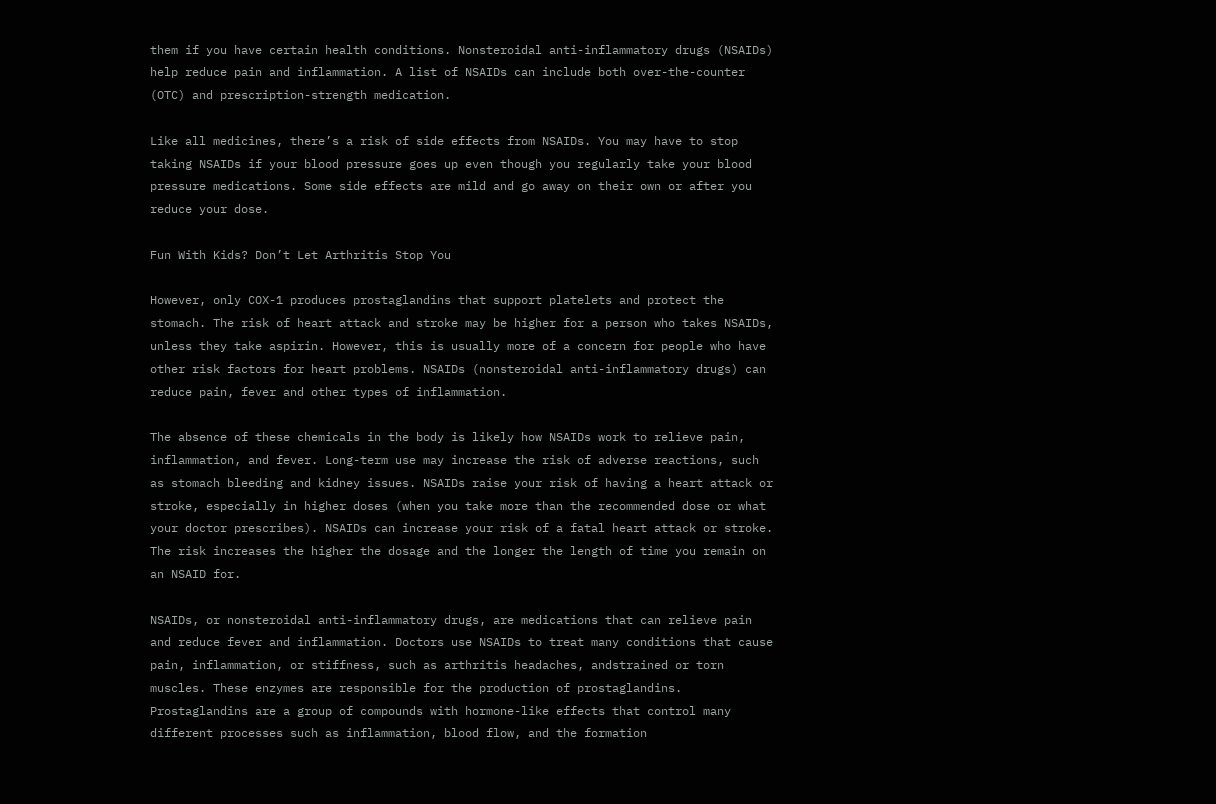them if you have certain health conditions. Nonsteroidal anti-inflammatory drugs (NSAIDs) help reduce pain and inflammation. A list of NSAIDs can include both over-the-counter (OTC) and prescription-strength medication.

Like all medicines, there’s a risk of side effects from NSAIDs. You may have to stop taking NSAIDs if your blood pressure goes up even though you regularly take your blood pressure medications. Some side effects are mild and go away on their own or after you reduce your dose.

Fun With Kids? Don’t Let Arthritis Stop You

However, only COX-1 produces prostaglandins that support platelets and protect the stomach. The risk of heart attack and stroke may be higher for a person who takes NSAIDs, unless they take aspirin. However, this is usually more of a concern for people who have other risk factors for heart problems. NSAIDs (nonsteroidal anti-inflammatory drugs) can reduce pain, fever and other types of inflammation.

The absence of these chemicals in the body is likely how NSAIDs work to relieve pain, inflammation, and fever. Long-term use may increase the risk of adverse reactions, such as stomach bleeding and kidney issues. NSAIDs raise your risk of having a heart attack or stroke, especially in higher doses (when you take more than the recommended dose or what your doctor prescribes). NSAIDs can increase your risk of a fatal heart attack or stroke. The risk increases the higher the dosage and the longer the length of time you remain on an NSAID for.

NSAIDs, or nonsteroidal anti-inflammatory drugs, are medications that can relieve pain and reduce fever and inflammation. Doctors use NSAIDs to treat many conditions that cause pain, inflammation, or stiffness, such as arthritis headaches, andstrained or torn muscles. These enzymes are responsible for the production of prostaglandins. Prostaglandins are a group of compounds with hormone-like effects that control many different processes such as inflammation, blood flow, and the formation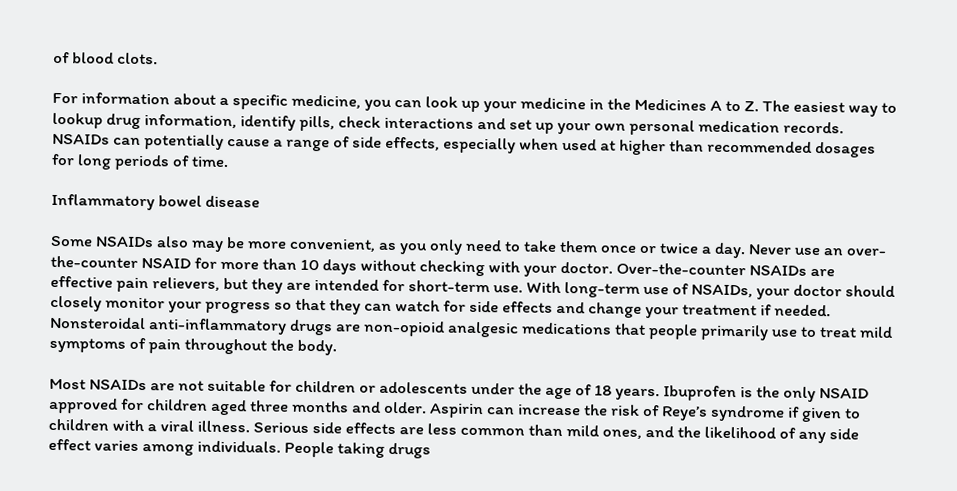of blood clots.

For information about a specific medicine, you can look up your medicine in the Medicines A to Z. The easiest way to lookup drug information, identify pills, check interactions and set up your own personal medication records. NSAIDs can potentially cause a range of side effects, especially when used at higher than recommended dosages for long periods of time.

Inflammatory bowel disease

Some NSAIDs also may be more convenient, as you only need to take them once or twice a day. Never use an over-the-counter NSAID for more than 10 days without checking with your doctor. Over-the-counter NSAIDs are effective pain relievers, but they are intended for short-term use. With long-term use of NSAIDs, your doctor should closely monitor your progress so that they can watch for side effects and change your treatment if needed. Nonsteroidal anti-inflammatory drugs are non-opioid analgesic medications that people primarily use to treat mild symptoms of pain throughout the body.

Most NSAIDs are not suitable for children or adolescents under the age of 18 years. Ibuprofen is the only NSAID approved for children aged three months and older. Aspirin can increase the risk of Reye’s syndrome if given to children with a viral illness. Serious side effects are less common than mild ones, and the likelihood of any side effect varies among individuals. People taking drugs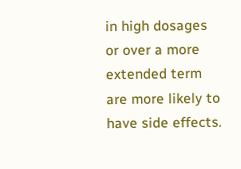in high dosages or over a more extended term are more likely to have side effects.